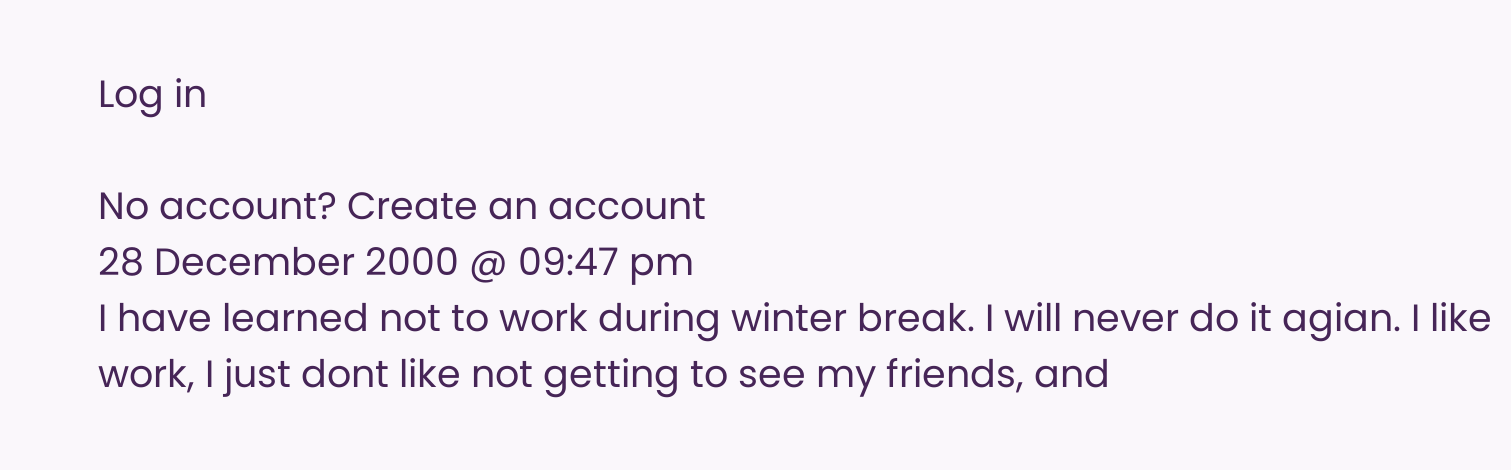Log in

No account? Create an account
28 December 2000 @ 09:47 pm
I have learned not to work during winter break. I will never do it agian. I like work, I just dont like not getting to see my friends, and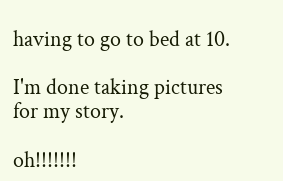having to go to bed at 10.

I'm done taking pictures for my story.

oh!!!!!!!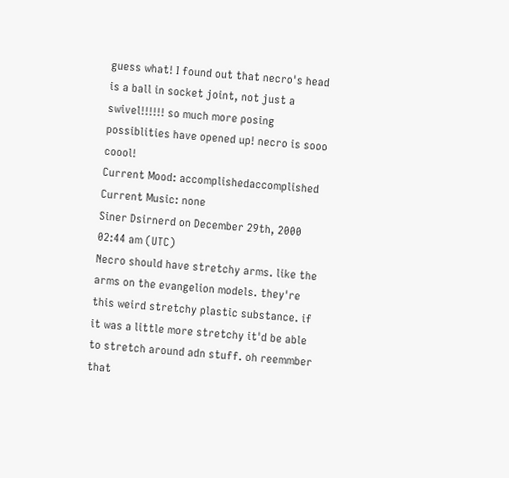guess what! I found out that necro's head is a ball in socket joint, not just a swivel!!!!!! so much more posing possiblities have opened up! necro is sooo coool!
Current Mood: accomplishedaccomplished
Current Music: none
Siner Dsirnerd on December 29th, 2000 02:44 am (UTC)
Necro should have stretchy arms. like the arms on the evangelion models. they're this weird stretchy plastic substance. if it was a little more stretchy it'd be able to stretch around adn stuff. oh reemmber that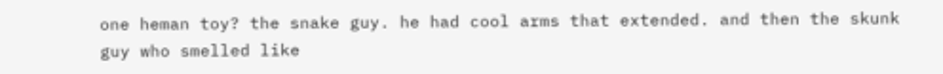one heman toy? the snake guy. he had cool arms that extended. and then the skunk guy who smelled like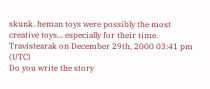skunk. heman toys were possibly the most creative toys... especially for their time.
Travistearak on December 29th, 2000 03:41 pm (UTC)
Do you write the story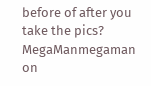before of after you take the pics?
MegaManmegaman on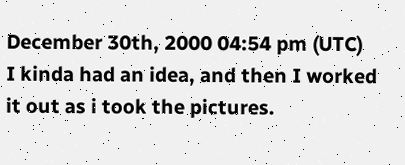December 30th, 2000 04:54 pm (UTC)
I kinda had an idea, and then I worked it out as i took the pictures.